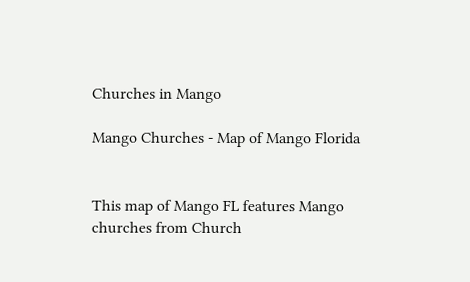Churches in Mango

Mango Churches - Map of Mango Florida


This map of Mango FL features Mango churches from Church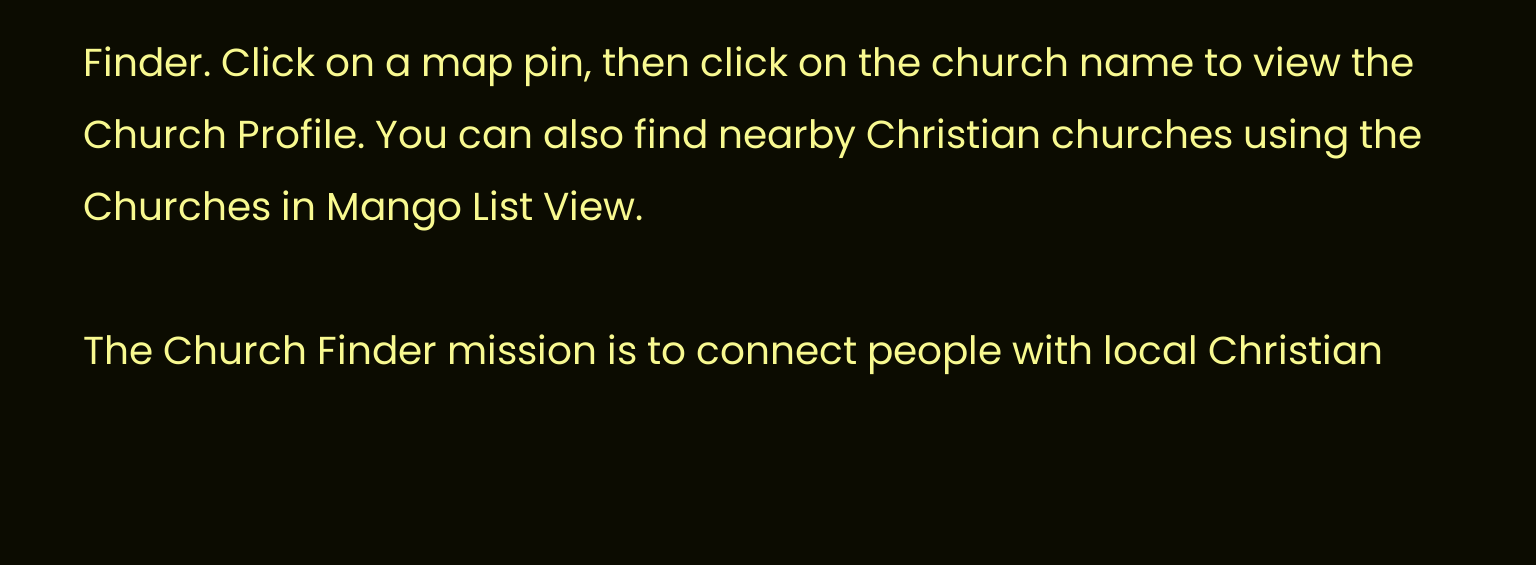Finder. Click on a map pin, then click on the church name to view the Church Profile. You can also find nearby Christian churches using the Churches in Mango List View.

The Church Finder mission is to connect people with local Christian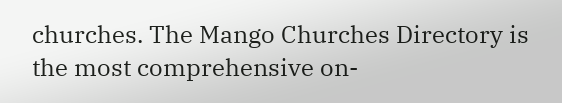churches. The Mango Churches Directory is the most comprehensive on-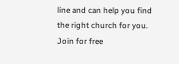line and can help you find the right church for you. Join for free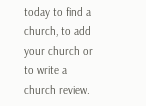today to find a church, to add your church or to write a church review.